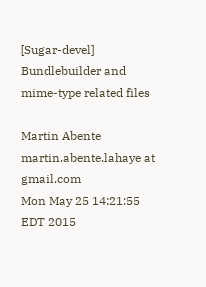[Sugar-devel] Bundlebuilder and mime-type related files

Martin Abente martin.abente.lahaye at gmail.com
Mon May 25 14:21:55 EDT 2015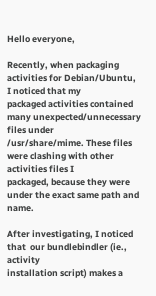Hello everyone,

Recently, when packaging activities for Debian/Ubuntu, I noticed that my
packaged activities contained many unexpected/unnecessary files under
/usr/share/mime. These files were clashing with other activities files I
packaged, because they were under the exact same path and name.

After investigating, I noticed that  our bundlebindler (ie., activity
installation script) makes a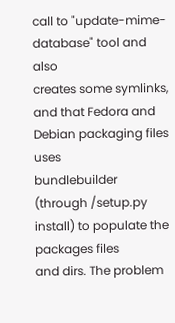call to "update-mime-database" tool and also
creates some symlinks, and that Fedora and Debian packaging files uses
bundlebuilder (through /setup.py install) to populate the packages files
and dirs. The problem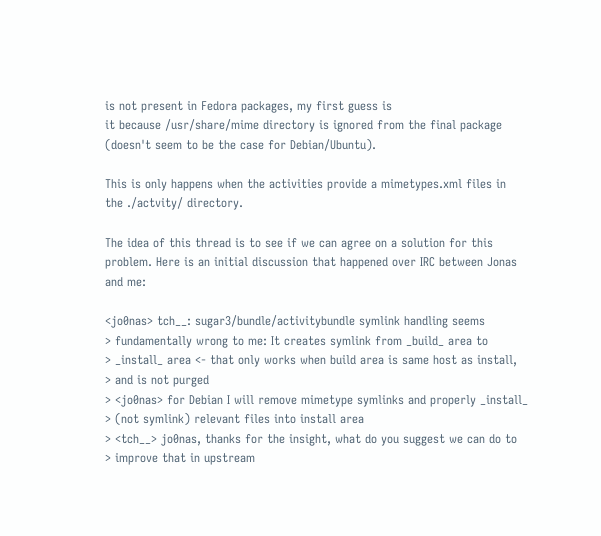is not present in Fedora packages, my first guess is
it because /usr/share/mime directory is ignored from the final package
(doesn't seem to be the case for Debian/Ubuntu).

This is only happens when the activities provide a mimetypes.xml files in
the ./actvity/ directory.

The idea of this thread is to see if we can agree on a solution for this
problem. Here is an initial discussion that happened over IRC between Jonas
and me:

<jo0nas> tch__: sugar3/bundle/activitybundle symlink handling seems
> fundamentally wrong to me: It creates symlink from _build_ area to
> _install_ area <- that only works when build area is same host as install,
> and is not purged
> <jo0nas> for Debian I will remove mimetype symlinks and properly _install_
> (not symlink) relevant files into install area
> <tch__> jo0nas, thanks for the insight, what do you suggest we can do to
> improve that in upstream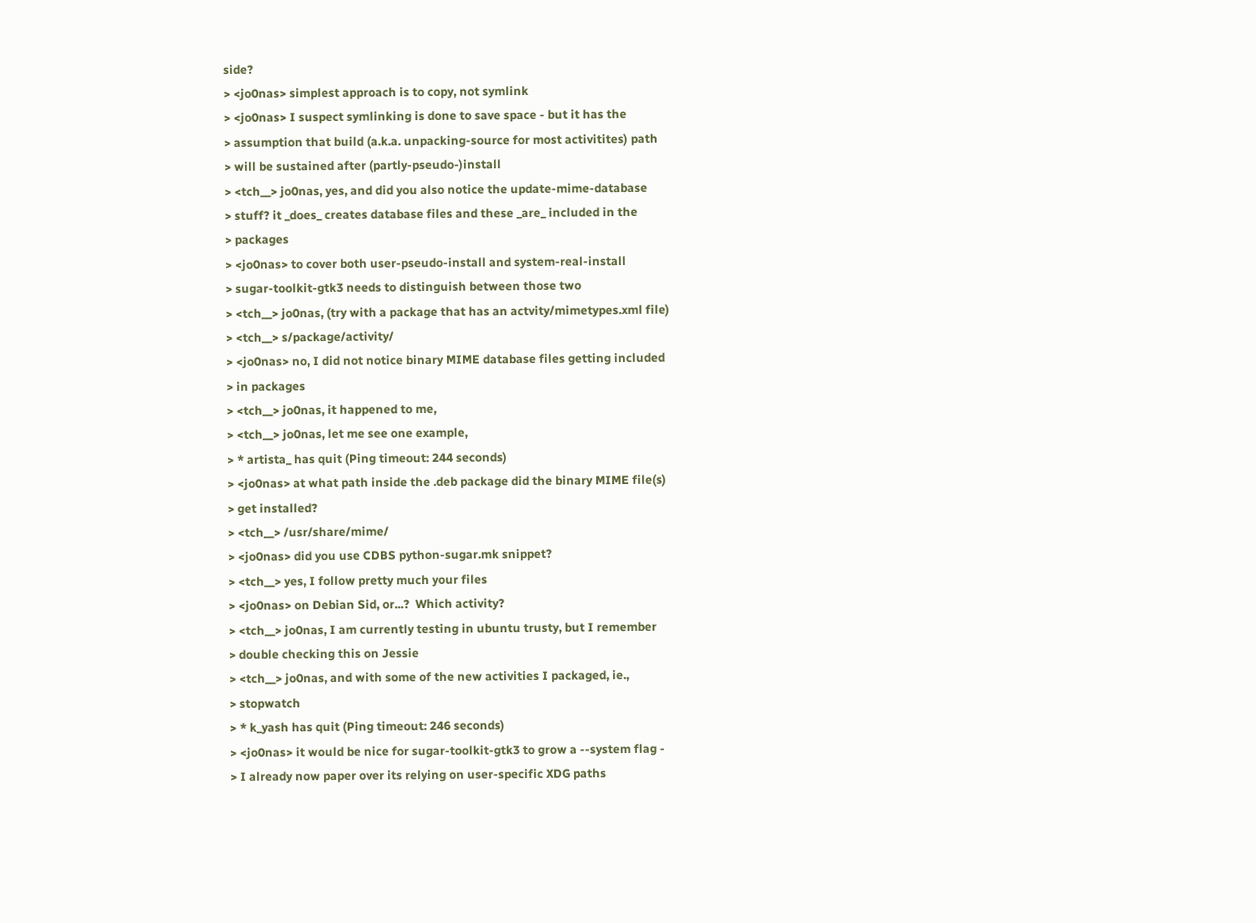side?
> <jo0nas> simplest approach is to copy, not symlink
> <jo0nas> I suspect symlinking is done to save space - but it has the
> assumption that build (a.k.a. unpacking-source for most activitites) path
> will be sustained after (partly-pseudo-)install
> <tch__> jo0nas, yes, and did you also notice the update-mime-database
> stuff? it _does_ creates database files and these _are_ included in the
> packages
> <jo0nas> to cover both user-pseudo-install and system-real-install
> sugar-toolkit-gtk3 needs to distinguish between those two
> <tch__> jo0nas, (try with a package that has an actvity/mimetypes.xml file)
> <tch__> s/package/activity/
> <jo0nas> no, I did not notice binary MIME database files getting included
> in packages
> <tch__> jo0nas, it happened to me,
> <tch__> jo0nas, let me see one example,
> * artista_ has quit (Ping timeout: 244 seconds)
> <jo0nas> at what path inside the .deb package did the binary MIME file(s)
> get installed?
> <tch__> /usr/share/mime/
> <jo0nas> did you use CDBS python-sugar.mk snippet?
> <tch__> yes, I follow pretty much your files
> <jo0nas> on Debian Sid, or...?  Which activity?
> <tch__> jo0nas, I am currently testing in ubuntu trusty, but I remember
> double checking this on Jessie
> <tch__> jo0nas, and with some of the new activities I packaged, ie.,
> stopwatch
> * k_yash has quit (Ping timeout: 246 seconds)
> <jo0nas> it would be nice for sugar-toolkit-gtk3 to grow a --system flag -
> I already now paper over its relying on user-specific XDG paths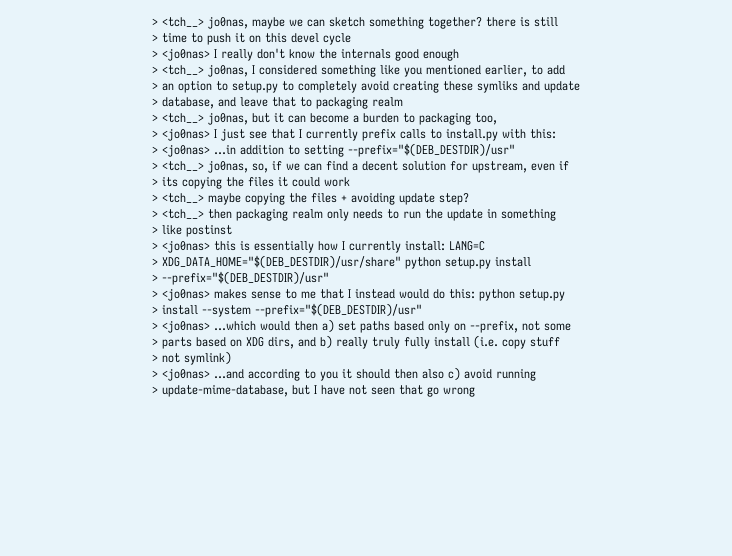> <tch__> jo0nas, maybe we can sketch something together? there is still
> time to push it on this devel cycle
> <jo0nas> I really don't know the internals good enough
> <tch__> jo0nas, I considered something like you mentioned earlier, to add
> an option to setup.py to completely avoid creating these symliks and update
> database, and leave that to packaging realm
> <tch__> jo0nas, but it can become a burden to packaging too,
> <jo0nas> I just see that I currently prefix calls to install.py with this:
> <jo0nas> ...in addition to setting --prefix="$(DEB_DESTDIR)/usr"
> <tch__> jo0nas, so, if we can find a decent solution for upstream, even if
> its copying the files it could work
> <tch__> maybe copying the files + avoiding update step?
> <tch__> then packaging realm only needs to run the update in something
> like postinst
> <jo0nas> this is essentially how I currently install: LANG=C
> XDG_DATA_HOME="$(DEB_DESTDIR)/usr/share" python setup.py install
> --prefix="$(DEB_DESTDIR)/usr"
> <jo0nas> makes sense to me that I instead would do this: python setup.py
> install --system --prefix="$(DEB_DESTDIR)/usr"
> <jo0nas> ...which would then a) set paths based only on --prefix, not some
> parts based on XDG dirs, and b) really truly fully install (i.e. copy stuff
> not symlink)
> <jo0nas> ...and according to you it should then also c) avoid running
> update-mime-database, but I have not seen that go wrong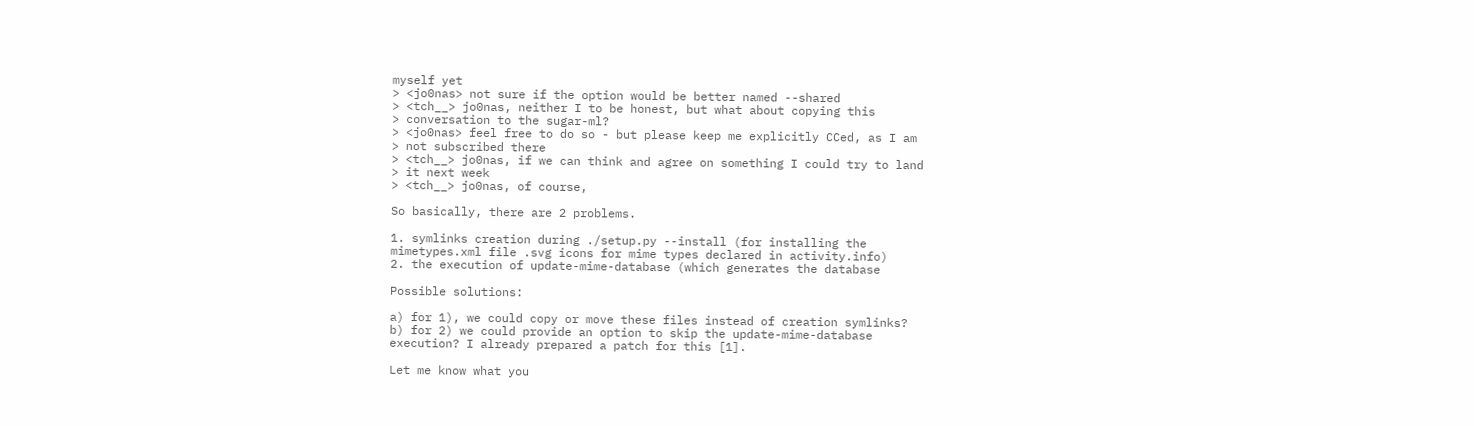myself yet
> <jo0nas> not sure if the option would be better named --shared
> <tch__> jo0nas, neither I to be honest, but what about copying this
> conversation to the sugar-ml?
> <jo0nas> feel free to do so - but please keep me explicitly CCed, as I am
> not subscribed there
> <tch__> jo0nas, if we can think and agree on something I could try to land
> it next week
> <tch__> jo0nas, of course,

So basically, there are 2 problems.

1. symlinks creation during ./setup.py --install (for installing the
mimetypes.xml file .svg icons for mime types declared in activity.info)
2. the execution of update-mime-database (which generates the database

Possible solutions:

a) for 1), we could copy or move these files instead of creation symlinks?
b) for 2) we could provide an option to skip the update-mime-database
execution? I already prepared a patch for this [1].

Let me know what you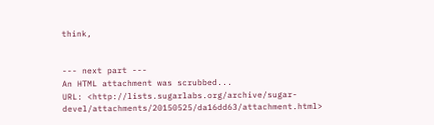think,


--- next part ---
An HTML attachment was scrubbed...
URL: <http://lists.sugarlabs.org/archive/sugar-devel/attachments/20150525/da16dd63/attachment.html>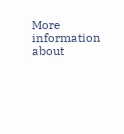More information about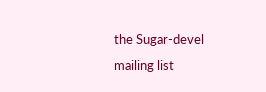the Sugar-devel mailing list